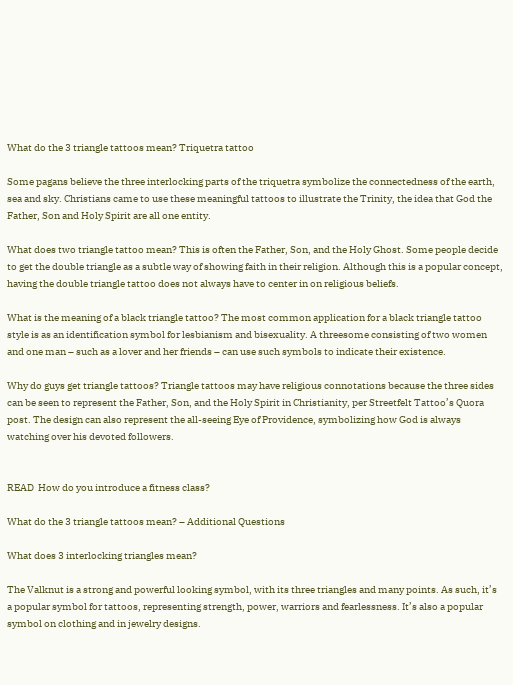What do the 3 triangle tattoos mean? Triquetra tattoo

Some pagans believe the three interlocking parts of the triquetra symbolize the connectedness of the earth, sea and sky. Christians came to use these meaningful tattoos to illustrate the Trinity, the idea that God the Father, Son and Holy Spirit are all one entity.

What does two triangle tattoo mean? This is often the Father, Son, and the Holy Ghost. Some people decide to get the double triangle as a subtle way of showing faith in their religion. Although this is a popular concept, having the double triangle tattoo does not always have to center in on religious beliefs.

What is the meaning of a black triangle tattoo? The most common application for a black triangle tattoo style is as an identification symbol for lesbianism and bisexuality. A threesome consisting of two women and one man – such as a lover and her friends – can use such symbols to indicate their existence.

Why do guys get triangle tattoos? Triangle tattoos may have religious connotations because the three sides can be seen to represent the Father, Son, and the Holy Spirit in Christianity, per Streetfelt Tattoo’s Quora post. The design can also represent the all-seeing Eye of Providence, symbolizing how God is always watching over his devoted followers.


READ  How do you introduce a fitness class?

What do the 3 triangle tattoos mean? – Additional Questions

What does 3 interlocking triangles mean?

The Valknut is a strong and powerful looking symbol, with its three triangles and many points. As such, it’s a popular symbol for tattoos, representing strength, power, warriors and fearlessness. It’s also a popular symbol on clothing and in jewelry designs.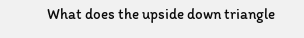What does the upside down triangle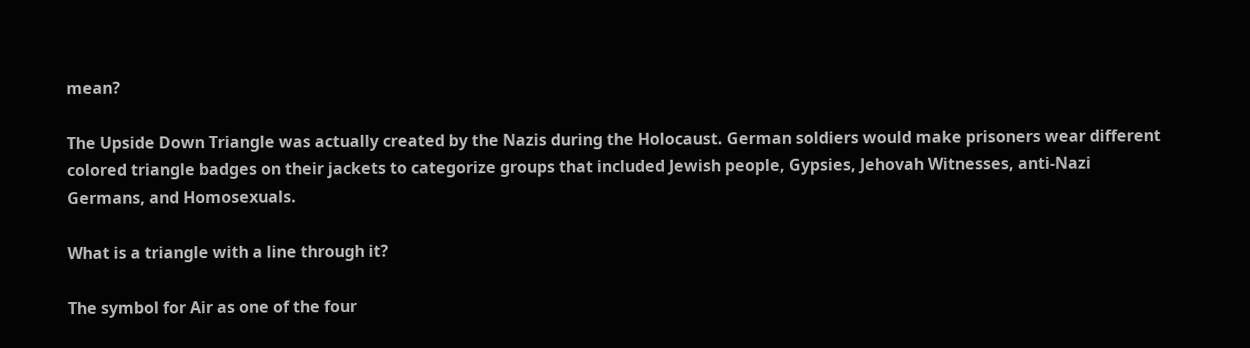mean?

The Upside Down Triangle was actually created by the Nazis during the Holocaust. German soldiers would make prisoners wear different colored triangle badges on their jackets to categorize groups that included Jewish people, Gypsies, Jehovah Witnesses, anti-Nazi Germans, and Homosexuals.

What is a triangle with a line through it?

The symbol for Air as one of the four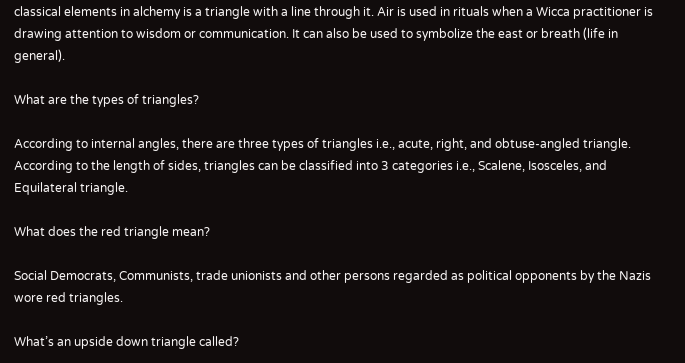classical elements in alchemy is a triangle with a line through it. Air is used in rituals when a Wicca practitioner is drawing attention to wisdom or communication. It can also be used to symbolize the east or breath (life in general).

What are the types of triangles?

According to internal angles, there are three types of triangles i.e., acute, right, and obtuse-angled triangle. According to the length of sides, triangles can be classified into 3 categories i.e., Scalene, Isosceles, and Equilateral triangle.

What does the red triangle mean?

Social Democrats, Communists, trade unionists and other persons regarded as political opponents by the Nazis wore red triangles.

What’s an upside down triangle called?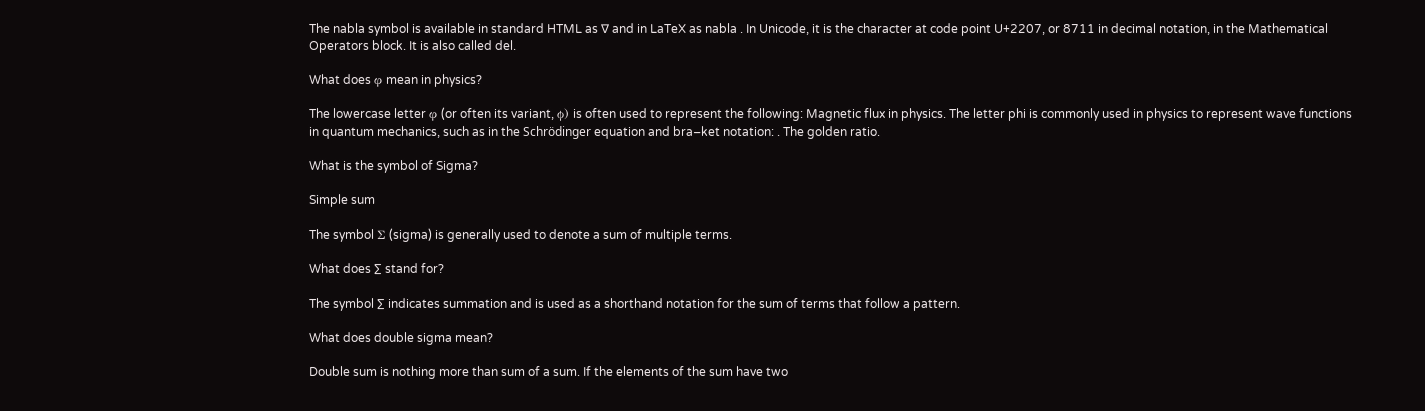The nabla symbol is available in standard HTML as ∇ and in LaTeX as nabla . In Unicode, it is the character at code point U+2207, or 8711 in decimal notation, in the Mathematical Operators block. It is also called del.

What does φ mean in physics?

The lowercase letter φ (or often its variant, ϕ) is often used to represent the following: Magnetic flux in physics. The letter phi is commonly used in physics to represent wave functions in quantum mechanics, such as in the Schrödinger equation and bra–ket notation: . The golden ratio.

What is the symbol of Sigma?

Simple sum

The symbol Σ (sigma) is generally used to denote a sum of multiple terms.

What does ∑ stand for?

The symbol ∑ indicates summation and is used as a shorthand notation for the sum of terms that follow a pattern.

What does double sigma mean?

Double sum is nothing more than sum of a sum. If the elements of the sum have two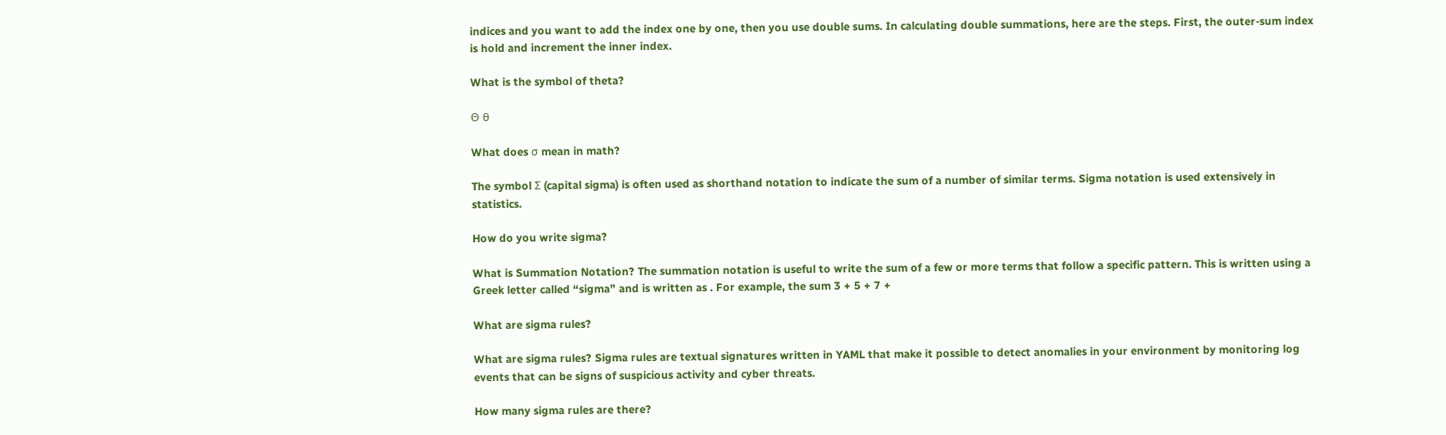indices and you want to add the index one by one, then you use double sums. In calculating double summations, here are the steps. First, the outer-sum index is hold and increment the inner index.

What is the symbol of theta?

Θ θ

What does σ mean in math?

The symbol Σ (capital sigma) is often used as shorthand notation to indicate the sum of a number of similar terms. Sigma notation is used extensively in statistics.

How do you write sigma?

What is Summation Notation? The summation notation is useful to write the sum of a few or more terms that follow a specific pattern. This is written using a Greek letter called “sigma” and is written as . For example, the sum 3 + 5 + 7 +

What are sigma rules?

What are sigma rules? Sigma rules are textual signatures written in YAML that make it possible to detect anomalies in your environment by monitoring log events that can be signs of suspicious activity and cyber threats.

How many sigma rules are there?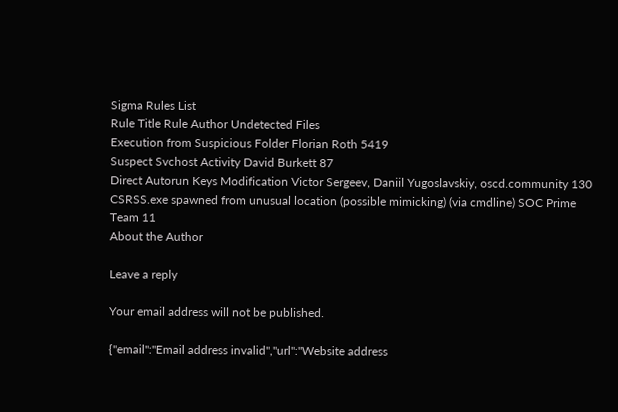Sigma Rules List
Rule Title Rule Author Undetected Files
Execution from Suspicious Folder Florian Roth 5419
Suspect Svchost Activity David Burkett 87
Direct Autorun Keys Modification Victor Sergeev, Daniil Yugoslavskiy, oscd.community 130
CSRSS.exe spawned from unusual location (possible mimicking) (via cmdline) SOC Prime Team 11
About the Author

Leave a reply

Your email address will not be published.

{"email":"Email address invalid","url":"Website address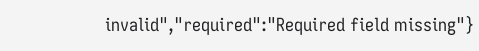invalid","required":"Required field missing"}